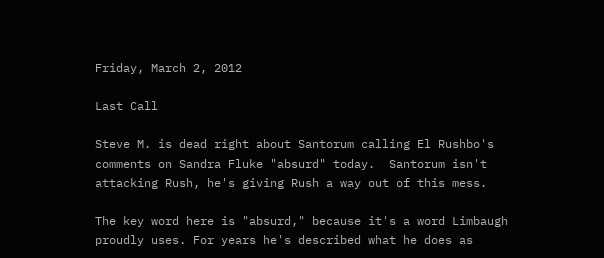Friday, March 2, 2012

Last Call

Steve M. is dead right about Santorum calling El Rushbo's comments on Sandra Fluke "absurd" today.  Santorum isn't attacking Rush, he's giving Rush a way out of this mess.

The key word here is "absurd," because it's a word Limbaugh proudly uses. For years he's described what he does as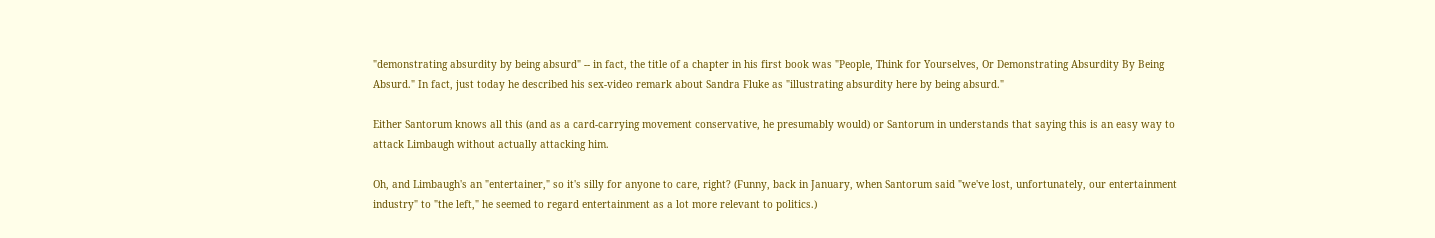"demonstrating absurdity by being absurd" -- in fact, the title of a chapter in his first book was "People, Think for Yourselves, Or Demonstrating Absurdity By Being Absurd." In fact, just today he described his sex-video remark about Sandra Fluke as "illustrating absurdity here by being absurd."

Either Santorum knows all this (and as a card-carrying movement conservative, he presumably would) or Santorum in understands that saying this is an easy way to attack Limbaugh without actually attacking him.

Oh, and Limbaugh's an "entertainer," so it's silly for anyone to care, right? (Funny, back in January, when Santorum said "we've lost, unfortunately, our entertainment industry" to "the left," he seemed to regard entertainment as a lot more relevant to politics.)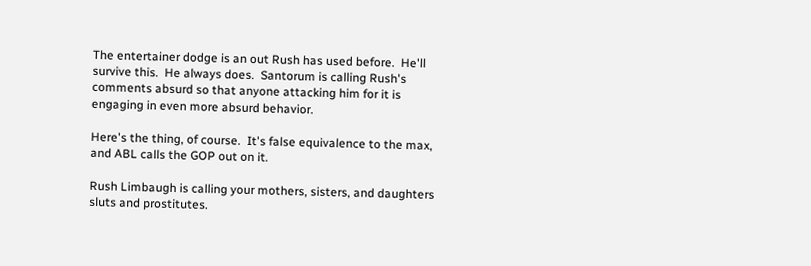The entertainer dodge is an out Rush has used before.  He'll survive this.  He always does.  Santorum is calling Rush's comments absurd so that anyone attacking him for it is engaging in even more absurd behavior.

Here's the thing, of course.  It's false equivalence to the max, and ABL calls the GOP out on it.

Rush Limbaugh is calling your mothers, sisters, and daughters sluts and prostitutes.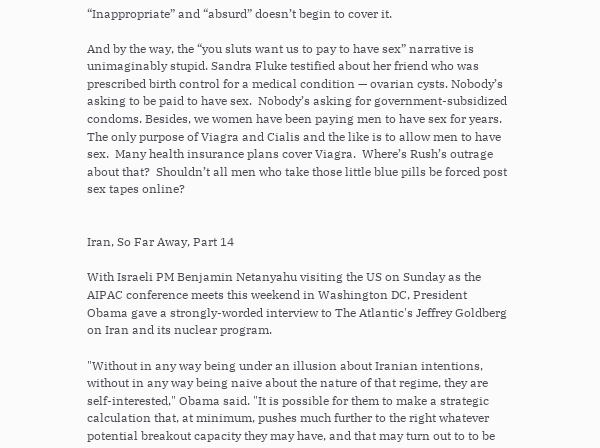“Inappropriate” and “absurd” doesn’t begin to cover it.

And by the way, the “you sluts want us to pay to have sex” narrative is unimaginably stupid. Sandra Fluke testified about her friend who was prescribed birth control for a medical condition — ovarian cysts. Nobody’s asking to be paid to have sex.  Nobody’s asking for government-subsidized condoms. Besides, we women have been paying men to have sex for years. The only purpose of Viagra and Cialis and the like is to allow men to have sex.  Many health insurance plans cover Viagra.  Where’s Rush’s outrage about that?  Shouldn’t all men who take those little blue pills be forced post sex tapes online?


Iran, So Far Away, Part 14

With Israeli PM Benjamin Netanyahu visiting the US on Sunday as the AIPAC conference meets this weekend in Washington DC, President Obama gave a strongly-worded interview to The Atlantic's Jeffrey Goldberg on Iran and its nuclear program.

"Without in any way being under an illusion about Iranian intentions, without in any way being naive about the nature of that regime, they are self-interested," Obama said. "It is possible for them to make a strategic calculation that, at minimum, pushes much further to the right whatever potential breakout capacity they may have, and that may turn out to to be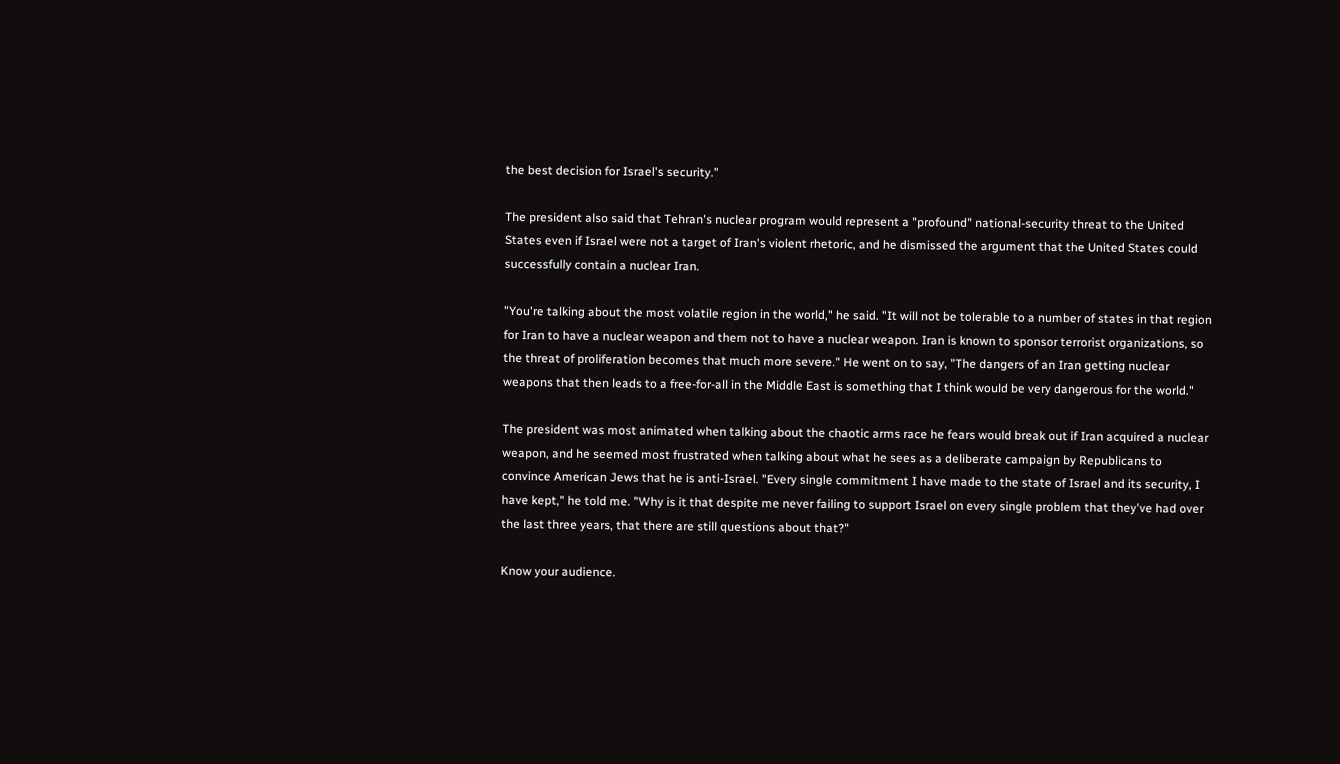the best decision for Israel's security."

The president also said that Tehran's nuclear program would represent a "profound" national-security threat to the United States even if Israel were not a target of Iran's violent rhetoric, and he dismissed the argument that the United States could successfully contain a nuclear Iran.

"You're talking about the most volatile region in the world," he said. "It will not be tolerable to a number of states in that region for Iran to have a nuclear weapon and them not to have a nuclear weapon. Iran is known to sponsor terrorist organizations, so the threat of proliferation becomes that much more severe." He went on to say, "The dangers of an Iran getting nuclear weapons that then leads to a free-for-all in the Middle East is something that I think would be very dangerous for the world."

The president was most animated when talking about the chaotic arms race he fears would break out if Iran acquired a nuclear weapon, and he seemed most frustrated when talking about what he sees as a deliberate campaign by Republicans to convince American Jews that he is anti-Israel. "Every single commitment I have made to the state of Israel and its security, I have kept," he told me. "Why is it that despite me never failing to support Israel on every single problem that they've had over the last three years, that there are still questions about that?"

Know your audience.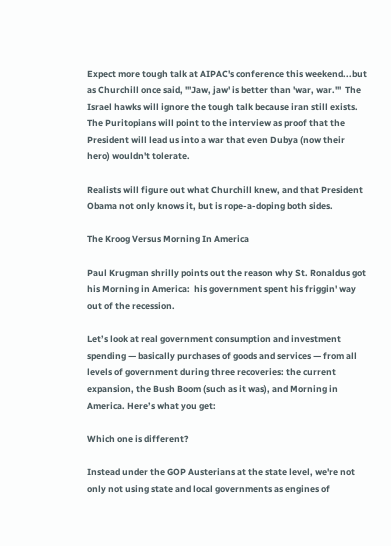Expect more tough talk at AIPAC's conference this weekend...but as Churchill once said, "'Jaw, jaw' is better than 'war, war.'"  The Israel hawks will ignore the tough talk because iran still exists.  The Puritopians will point to the interview as proof that the President will lead us into a war that even Dubya (now their hero) wouldn't tolerate.

Realists will figure out what Churchill knew, and that President Obama not only knows it, but is rope-a-doping both sides.

The Kroog Versus Morning In America

Paul Krugman shrilly points out the reason why St. Ronaldus got his Morning in America:  his government spent his friggin' way out of the recession.

Let’s look at real government consumption and investment spending — basically purchases of goods and services — from all levels of government during three recoveries: the current expansion, the Bush Boom (such as it was), and Morning in America. Here’s what you get:

Which one is different?

Instead under the GOP Austerians at the state level, we're not only not using state and local governments as engines of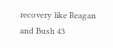recovery like Reagan and Bush 43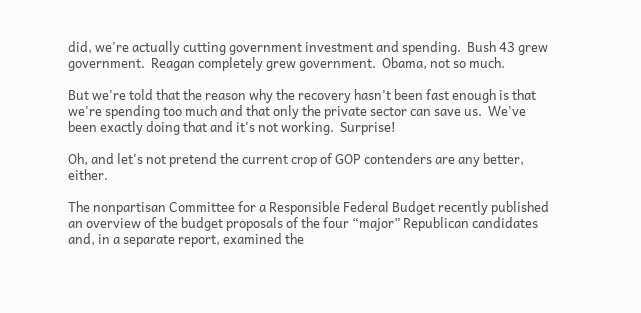did, we're actually cutting government investment and spending.  Bush 43 grew government.  Reagan completely grew government.  Obama, not so much.

But we're told that the reason why the recovery hasn't been fast enough is that we're spending too much and that only the private sector can save us.  We've been exactly doing that and it's not working.  Surprise!

Oh, and let's not pretend the current crop of GOP contenders are any better, either.

The nonpartisan Committee for a Responsible Federal Budget recently published an overview of the budget proposals of the four “major” Republican candidates and, in a separate report, examined the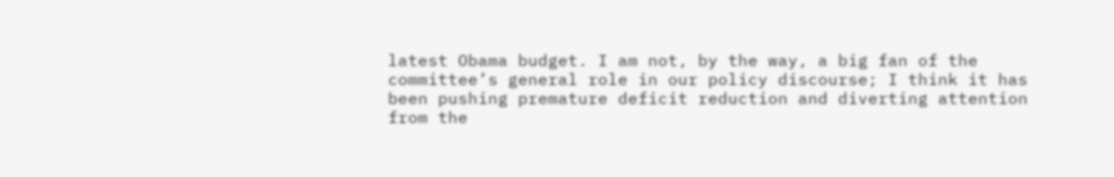latest Obama budget. I am not, by the way, a big fan of the committee’s general role in our policy discourse; I think it has been pushing premature deficit reduction and diverting attention from the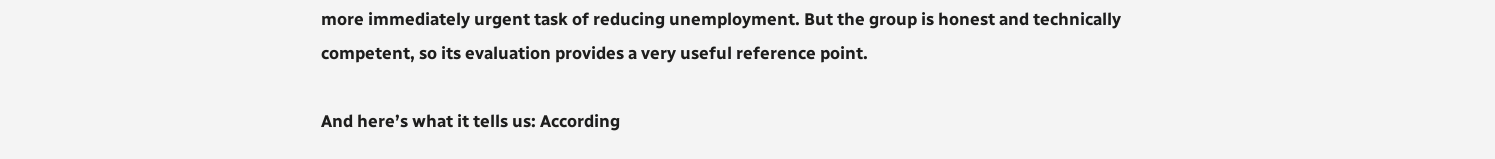more immediately urgent task of reducing unemployment. But the group is honest and technically competent, so its evaluation provides a very useful reference point.

And here’s what it tells us: According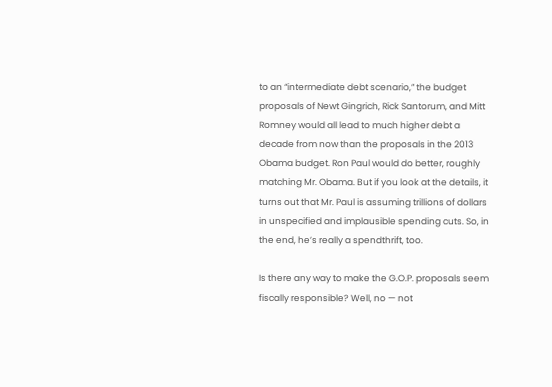to an “intermediate debt scenario,” the budget proposals of Newt Gingrich, Rick Santorum, and Mitt Romney would all lead to much higher debt a decade from now than the proposals in the 2013 Obama budget. Ron Paul would do better, roughly matching Mr. Obama. But if you look at the details, it turns out that Mr. Paul is assuming trillions of dollars in unspecified and implausible spending cuts. So, in the end, he’s really a spendthrift, too.

Is there any way to make the G.O.P. proposals seem fiscally responsible? Well, no — not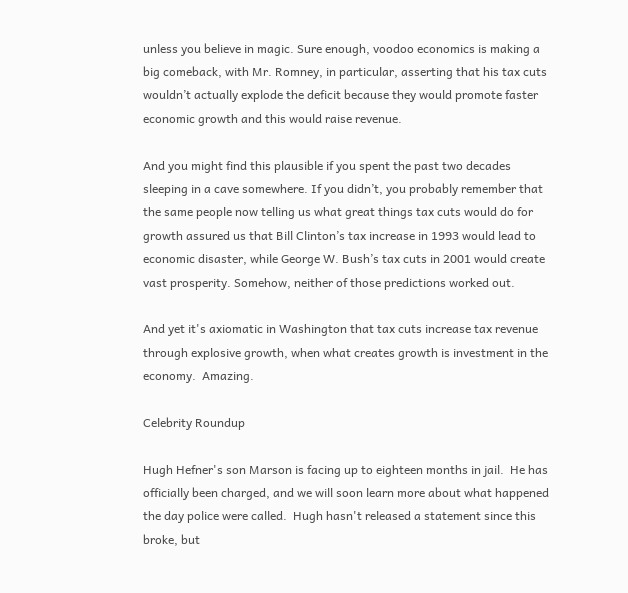unless you believe in magic. Sure enough, voodoo economics is making a big comeback, with Mr. Romney, in particular, asserting that his tax cuts wouldn’t actually explode the deficit because they would promote faster economic growth and this would raise revenue.

And you might find this plausible if you spent the past two decades sleeping in a cave somewhere. If you didn’t, you probably remember that the same people now telling us what great things tax cuts would do for growth assured us that Bill Clinton’s tax increase in 1993 would lead to economic disaster, while George W. Bush’s tax cuts in 2001 would create vast prosperity. Somehow, neither of those predictions worked out.

And yet it's axiomatic in Washington that tax cuts increase tax revenue through explosive growth, when what creates growth is investment in the economy.  Amazing.

Celebrity Roundup

Hugh Hefner's son Marson is facing up to eighteen months in jail.  He has officially been charged, and we will soon learn more about what happened the day police were called.  Hugh hasn't released a statement since this broke, but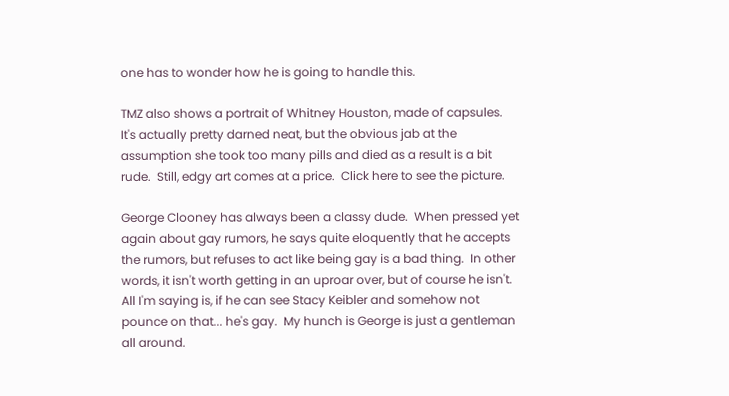one has to wonder how he is going to handle this.

TMZ also shows a portrait of Whitney Houston, made of capsules.  It's actually pretty darned neat, but the obvious jab at the assumption she took too many pills and died as a result is a bit rude.  Still, edgy art comes at a price.  Click here to see the picture.

George Clooney has always been a classy dude.  When pressed yet again about gay rumors, he says quite eloquently that he accepts the rumors, but refuses to act like being gay is a bad thing.  In other words, it isn't worth getting in an uproar over, but of course he isn't.  All I'm saying is, if he can see Stacy Keibler and somehow not pounce on that... he's gay.  My hunch is George is just a gentleman all around.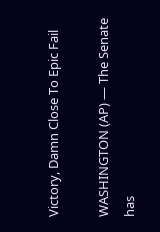Victory, Damn Close To Epic Fail

WASHINGTON (AP) — The Senate has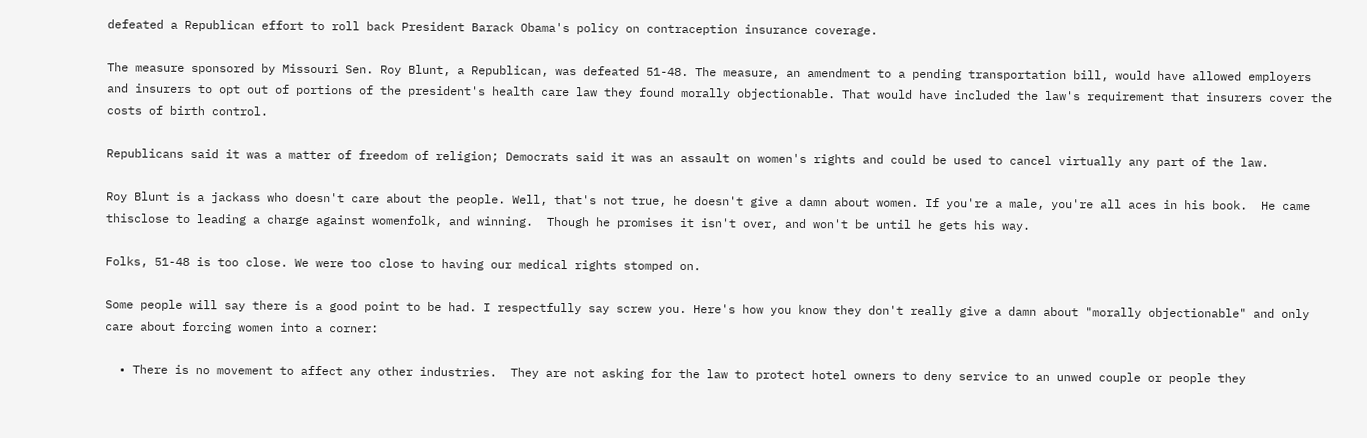defeated a Republican effort to roll back President Barack Obama's policy on contraception insurance coverage.

The measure sponsored by Missouri Sen. Roy Blunt, a Republican, was defeated 51-48. The measure, an amendment to a pending transportation bill, would have allowed employers and insurers to opt out of portions of the president's health care law they found morally objectionable. That would have included the law's requirement that insurers cover the costs of birth control.

Republicans said it was a matter of freedom of religion; Democrats said it was an assault on women's rights and could be used to cancel virtually any part of the law.

Roy Blunt is a jackass who doesn't care about the people. Well, that's not true, he doesn't give a damn about women. If you're a male, you're all aces in his book.  He came thisclose to leading a charge against womenfolk, and winning.  Though he promises it isn't over, and won't be until he gets his way.

Folks, 51-48 is too close. We were too close to having our medical rights stomped on.

Some people will say there is a good point to be had. I respectfully say screw you. Here's how you know they don't really give a damn about "morally objectionable" and only care about forcing women into a corner:

  • There is no movement to affect any other industries.  They are not asking for the law to protect hotel owners to deny service to an unwed couple or people they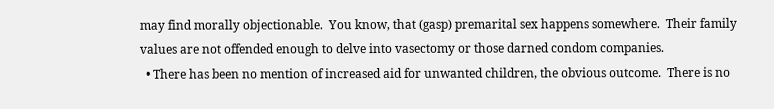may find morally objectionable.  You know, that (gasp) premarital sex happens somewhere.  Their family values are not offended enough to delve into vasectomy or those darned condom companies.
  • There has been no mention of increased aid for unwanted children, the obvious outcome.  There is no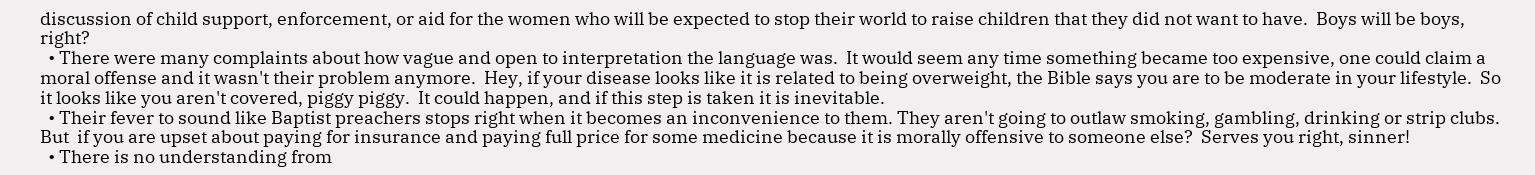discussion of child support, enforcement, or aid for the women who will be expected to stop their world to raise children that they did not want to have.  Boys will be boys, right?
  • There were many complaints about how vague and open to interpretation the language was.  It would seem any time something became too expensive, one could claim a moral offense and it wasn't their problem anymore.  Hey, if your disease looks like it is related to being overweight, the Bible says you are to be moderate in your lifestyle.  So it looks like you aren't covered, piggy piggy.  It could happen, and if this step is taken it is inevitable.
  • Their fever to sound like Baptist preachers stops right when it becomes an inconvenience to them. They aren't going to outlaw smoking, gambling, drinking or strip clubs.  But  if you are upset about paying for insurance and paying full price for some medicine because it is morally offensive to someone else?  Serves you right, sinner!
  • There is no understanding from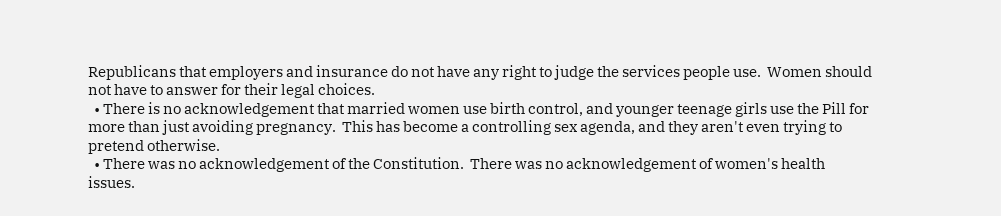Republicans that employers and insurance do not have any right to judge the services people use.  Women should not have to answer for their legal choices.
  • There is no acknowledgement that married women use birth control, and younger teenage girls use the Pill for more than just avoiding pregnancy.  This has become a controlling sex agenda, and they aren't even trying to pretend otherwise.
  • There was no acknowledgement of the Constitution.  There was no acknowledgement of women's health issues.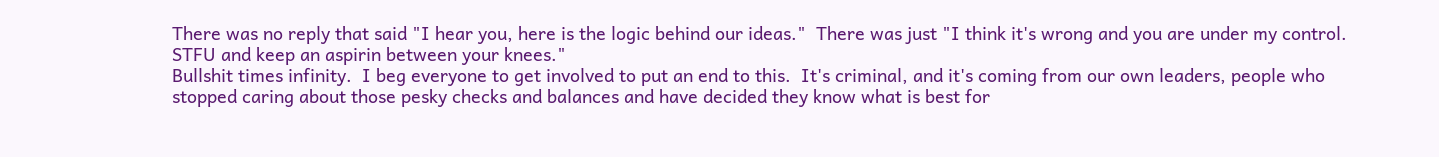There was no reply that said "I hear you, here is the logic behind our ideas."  There was just "I think it's wrong and you are under my control.  STFU and keep an aspirin between your knees."
Bullshit times infinity.  I beg everyone to get involved to put an end to this.  It's criminal, and it's coming from our own leaders, people who stopped caring about those pesky checks and balances and have decided they know what is best for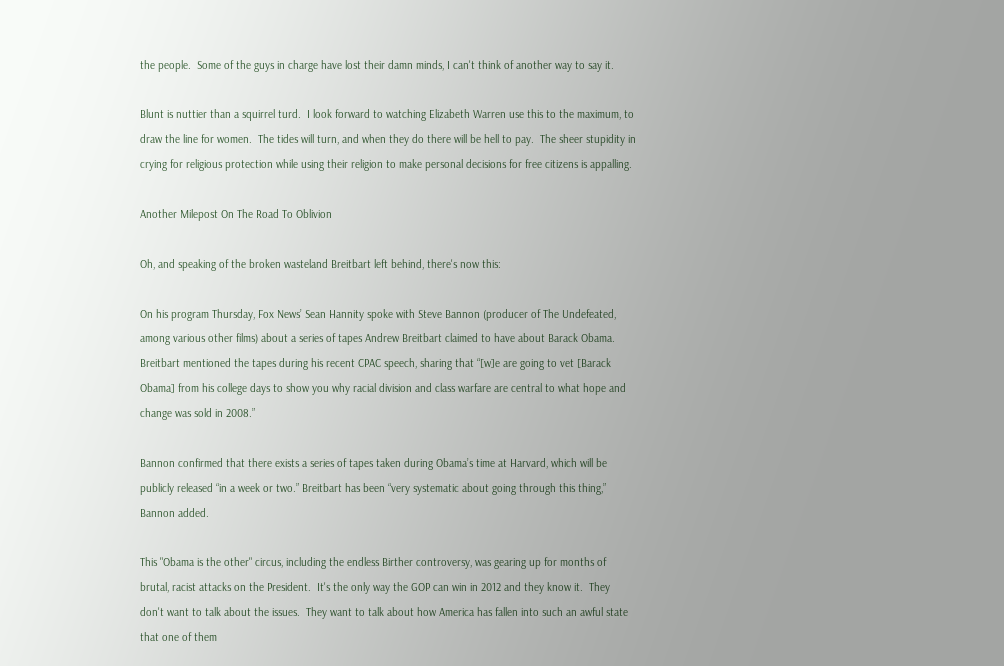the people.  Some of the guys in charge have lost their damn minds, I can't think of another way to say it.

Blunt is nuttier than a squirrel turd.  I look forward to watching Elizabeth Warren use this to the maximum, to draw the line for women.  The tides will turn, and when they do there will be hell to pay.  The sheer stupidity in crying for religious protection while using their religion to make personal decisions for free citizens is appalling.

Another Milepost On The Road To Oblivion

Oh, and speaking of the broken wasteland Breitbart left behind, there's now this:

On his program Thursday, Fox News’ Sean Hannity spoke with Steve Bannon (producer of The Undefeated, among various other films) about a series of tapes Andrew Breitbart claimed to have about Barack Obama. Breitbart mentioned the tapes during his recent CPAC speech, sharing that “[w]e are going to vet [Barack Obama] from his college days to show you why racial division and class warfare are central to what hope and change was sold in 2008.”

Bannon confirmed that there exists a series of tapes taken during Obama’s time at Harvard, which will be publicly released “in a week or two.” Breitbart has been “very systematic about going through this thing,” Bannon added.

This "Obama is the other" circus, including the endless Birther controversy, was gearing up for months of brutal, racist attacks on the President.  It's the only way the GOP can win in 2012 and they know it.  They don't want to talk about the issues.  They want to talk about how America has fallen into such an awful state that one of them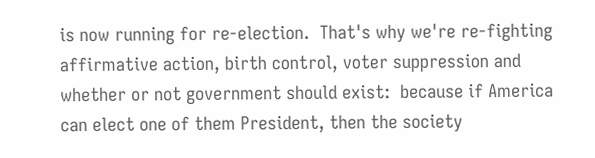is now running for re-election.  That's why we're re-fighting affirmative action, birth control, voter suppression and whether or not government should exist:  because if America can elect one of them President, then the society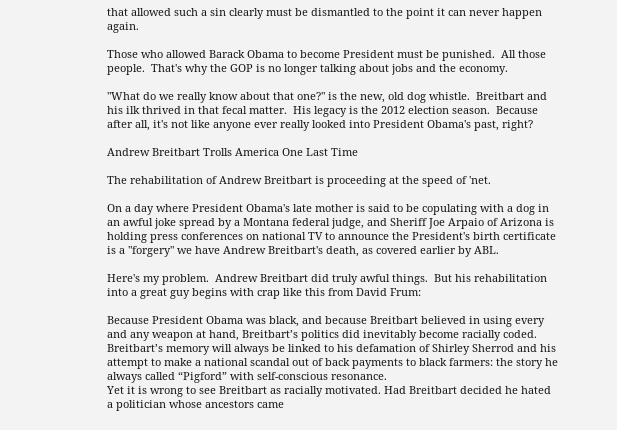that allowed such a sin clearly must be dismantled to the point it can never happen again.

Those who allowed Barack Obama to become President must be punished.  All those people.  That's why the GOP is no longer talking about jobs and the economy.

"What do we really know about that one?" is the new, old dog whistle.  Breitbart and his ilk thrived in that fecal matter.  His legacy is the 2012 election season.  Because after all, it's not like anyone ever really looked into President Obama's past, right?

Andrew Breitbart Trolls America One Last Time

The rehabilitation of Andrew Breitbart is proceeding at the speed of 'net.

On a day where President Obama's late mother is said to be copulating with a dog in an awful joke spread by a Montana federal judge, and Sheriff Joe Arpaio of Arizona is holding press conferences on national TV to announce the President's birth certificate is a "forgery" we have Andrew Breitbart's death, as covered earlier by ABL.

Here's my problem.  Andrew Breitbart did truly awful things.  But his rehabilitation into a great guy begins with crap like this from David Frum:

Because President Obama was black, and because Breitbart believed in using every and any weapon at hand, Breitbart’s politics did inevitably become racially coded. Breitbart’s memory will always be linked to his defamation of Shirley Sherrod and his attempt to make a national scandal out of back payments to black farmers: the story he always called “Pigford” with self-conscious resonance.
Yet it is wrong to see Breitbart as racially motivated. Had Breitbart decided he hated a politician whose ancestors came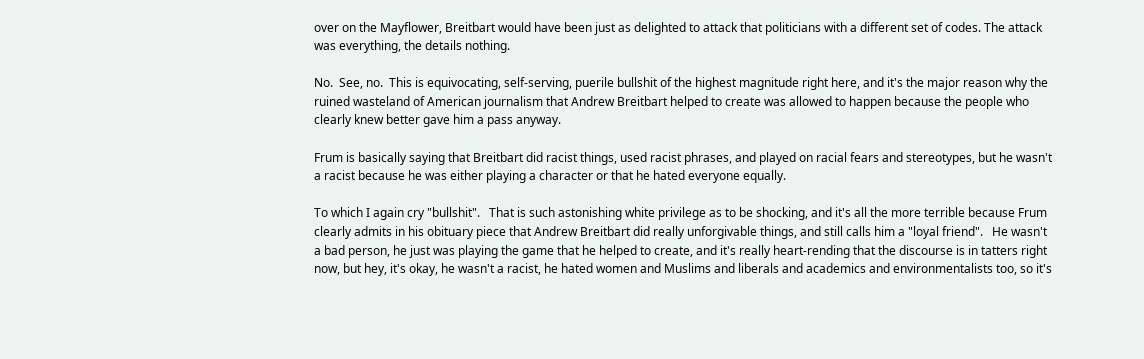over on the Mayflower, Breitbart would have been just as delighted to attack that politicians with a different set of codes. The attack was everything, the details nothing.

No.  See, no.  This is equivocating, self-serving, puerile bullshit of the highest magnitude right here, and it's the major reason why the ruined wasteland of American journalism that Andrew Breitbart helped to create was allowed to happen because the people who clearly knew better gave him a pass anyway.

Frum is basically saying that Breitbart did racist things, used racist phrases, and played on racial fears and stereotypes, but he wasn't a racist because he was either playing a character or that he hated everyone equally.

To which I again cry "bullshit".   That is such astonishing white privilege as to be shocking, and it's all the more terrible because Frum clearly admits in his obituary piece that Andrew Breitbart did really unforgivable things, and still calls him a "loyal friend".   He wasn't a bad person, he just was playing the game that he helped to create, and it's really heart-rending that the discourse is in tatters right now, but hey, it's okay, he wasn't a racist, he hated women and Muslims and liberals and academics and environmentalists too, so it's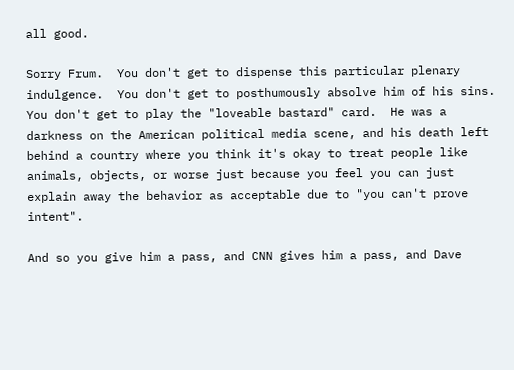all good.

Sorry Frum.  You don't get to dispense this particular plenary indulgence.  You don't get to posthumously absolve him of his sins.    You don't get to play the "loveable bastard" card.  He was a darkness on the American political media scene, and his death left behind a country where you think it's okay to treat people like animals, objects, or worse just because you feel you can just explain away the behavior as acceptable due to "you can't prove intent".

And so you give him a pass, and CNN gives him a pass, and Dave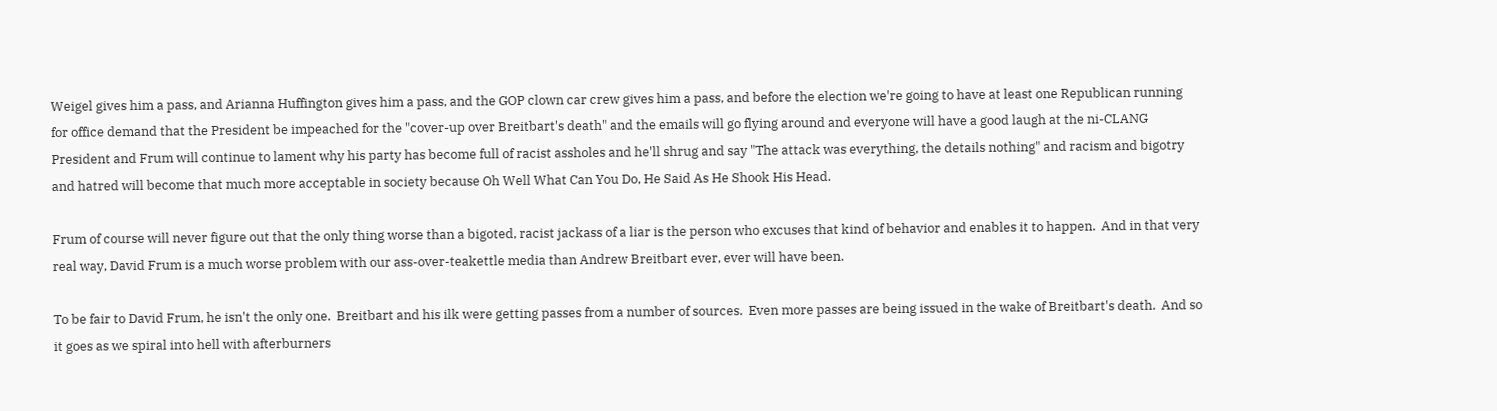Weigel gives him a pass, and Arianna Huffington gives him a pass, and the GOP clown car crew gives him a pass, and before the election we're going to have at least one Republican running for office demand that the President be impeached for the "cover-up over Breitbart's death" and the emails will go flying around and everyone will have a good laugh at the ni-CLANG President and Frum will continue to lament why his party has become full of racist assholes and he'll shrug and say "The attack was everything, the details nothing" and racism and bigotry and hatred will become that much more acceptable in society because Oh Well What Can You Do, He Said As He Shook His Head.

Frum of course will never figure out that the only thing worse than a bigoted, racist jackass of a liar is the person who excuses that kind of behavior and enables it to happen.  And in that very real way, David Frum is a much worse problem with our ass-over-teakettle media than Andrew Breitbart ever, ever will have been.

To be fair to David Frum, he isn't the only one.  Breitbart and his ilk were getting passes from a number of sources.  Even more passes are being issued in the wake of Breitbart's death.  And so it goes as we spiral into hell with afterburners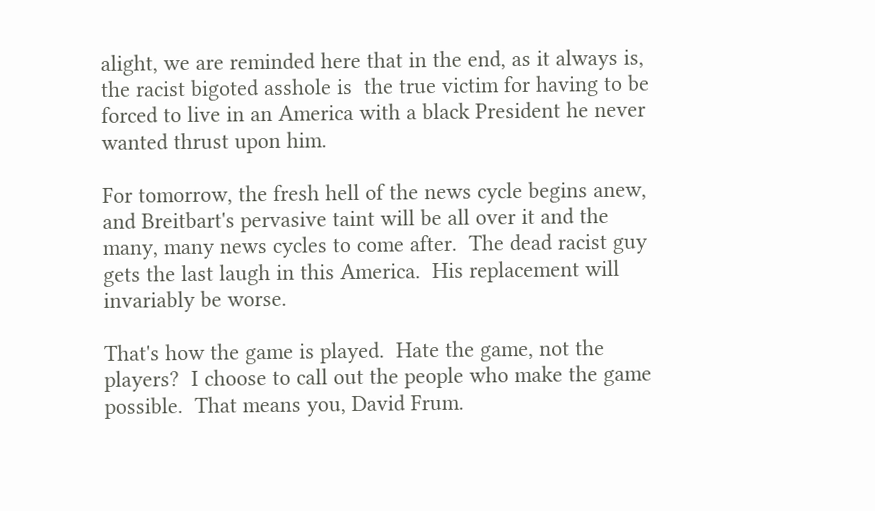alight, we are reminded here that in the end, as it always is, the racist bigoted asshole is  the true victim for having to be forced to live in an America with a black President he never wanted thrust upon him.

For tomorrow, the fresh hell of the news cycle begins anew, and Breitbart's pervasive taint will be all over it and the many, many news cycles to come after.  The dead racist guy gets the last laugh in this America.  His replacement will invariably be worse.

That's how the game is played.  Hate the game, not the players?  I choose to call out the people who make the game possible.  That means you, David Frum.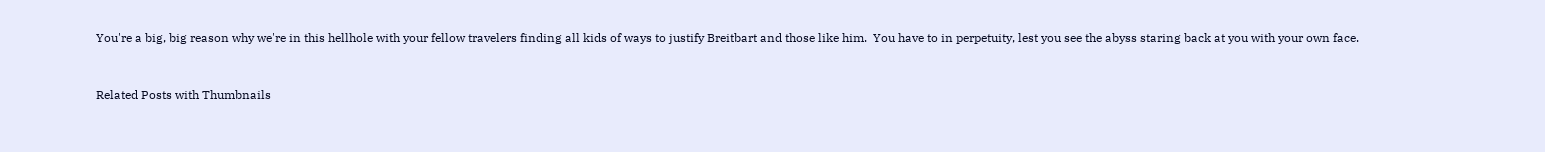You're a big, big reason why we're in this hellhole with your fellow travelers finding all kids of ways to justify Breitbart and those like him.  You have to in perpetuity, lest you see the abyss staring back at you with your own face.


Related Posts with Thumbnails